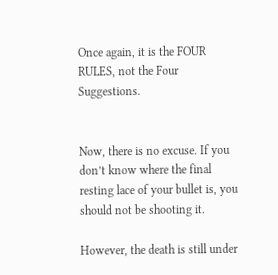Once again, it is the FOUR RULES, not the Four Suggestions.


Now, there is no excuse. If you don’t know where the final resting lace of your bullet is, you should not be shooting it.

However, the death is still under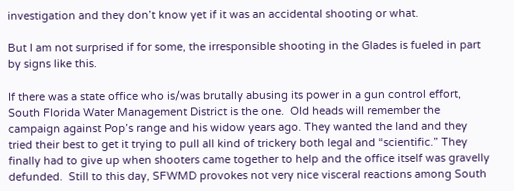investigation and they don’t know yet if it was an accidental shooting or what.

But I am not surprised if for some, the irresponsible shooting in the Glades is fueled in part by signs like this.

If there was a state office who is/was brutally abusing its power in a gun control effort, South Florida Water Management District is the one.  Old heads will remember the campaign against Pop’s range and his widow years ago. They wanted the land and they tried their best to get it trying to pull all kind of trickery both legal and “scientific.” They finally had to give up when shooters came together to help and the office itself was gravelly defunded.  Still to this day, SFWMD provokes not very nice visceral reactions among South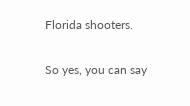Florida shooters.

So yes, you can say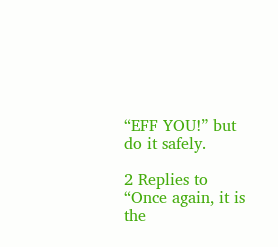“EFF YOU!” but do it safely.

2 Replies to “Once again, it is the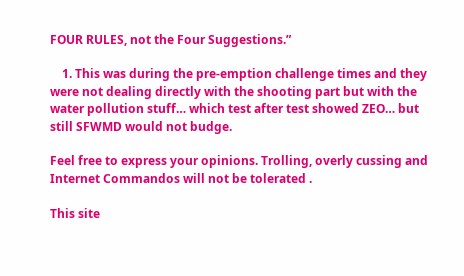FOUR RULES, not the Four Suggestions.”

    1. This was during the pre-emption challenge times and they were not dealing directly with the shooting part but with the water pollution stuff… which test after test showed ZEO… but still SFWMD would not budge.

Feel free to express your opinions. Trolling, overly cussing and Internet Commandos will not be tolerated .

This site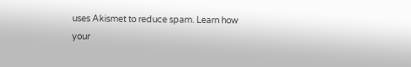uses Akismet to reduce spam. Learn how your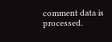comment data is processed.